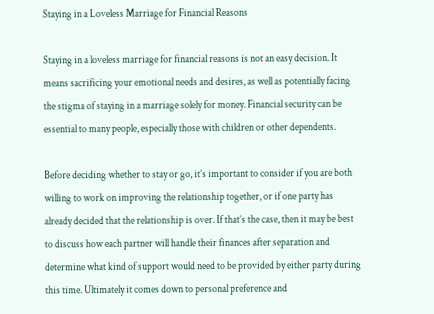Staying in a Loveless Marriage for Financial Reasons

Staying in a loveless marriage for financial reasons is not an easy decision. It means sacrificing your emotional needs and desires, as well as potentially facing the stigma of staying in a marriage solely for money. Financial security can be essential to many people, especially those with children or other dependents.

Before deciding whether to stay or go, it’s important to consider if you are both willing to work on improving the relationship together, or if one party has already decided that the relationship is over. If that’s the case, then it may be best to discuss how each partner will handle their finances after separation and determine what kind of support would need to be provided by either party during this time. Ultimately it comes down to personal preference and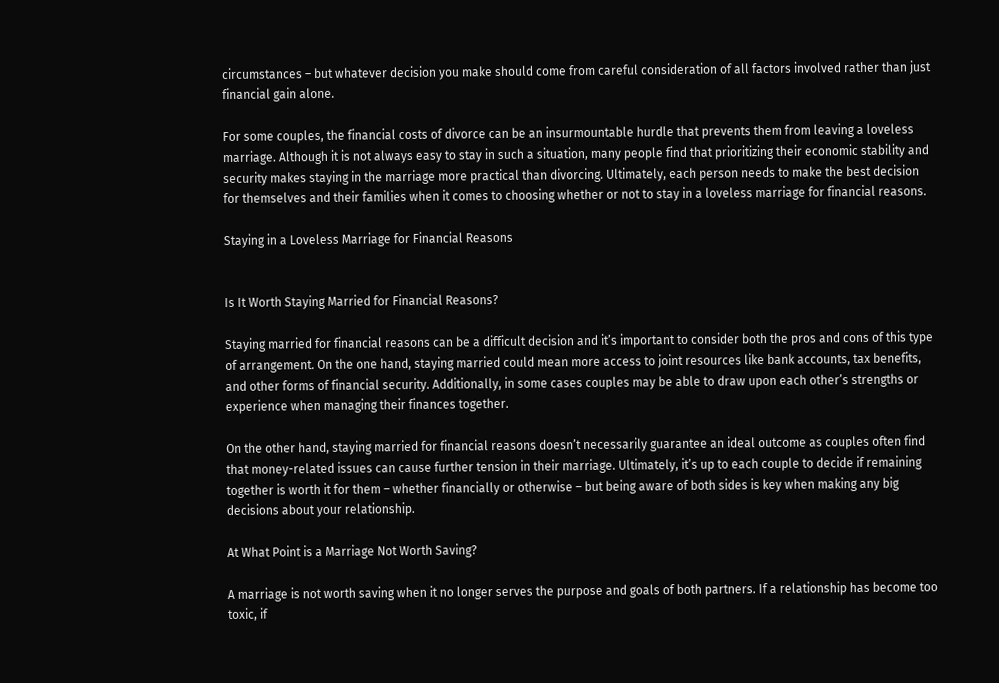circumstances – but whatever decision you make should come from careful consideration of all factors involved rather than just financial gain alone.

For some couples, the financial costs of divorce can be an insurmountable hurdle that prevents them from leaving a loveless marriage. Although it is not always easy to stay in such a situation, many people find that prioritizing their economic stability and security makes staying in the marriage more practical than divorcing. Ultimately, each person needs to make the best decision for themselves and their families when it comes to choosing whether or not to stay in a loveless marriage for financial reasons.

Staying in a Loveless Marriage for Financial Reasons


Is It Worth Staying Married for Financial Reasons?

Staying married for financial reasons can be a difficult decision and it’s important to consider both the pros and cons of this type of arrangement. On the one hand, staying married could mean more access to joint resources like bank accounts, tax benefits, and other forms of financial security. Additionally, in some cases couples may be able to draw upon each other’s strengths or experience when managing their finances together.

On the other hand, staying married for financial reasons doesn’t necessarily guarantee an ideal outcome as couples often find that money-related issues can cause further tension in their marriage. Ultimately, it’s up to each couple to decide if remaining together is worth it for them – whether financially or otherwise – but being aware of both sides is key when making any big decisions about your relationship.

At What Point is a Marriage Not Worth Saving?

A marriage is not worth saving when it no longer serves the purpose and goals of both partners. If a relationship has become too toxic, if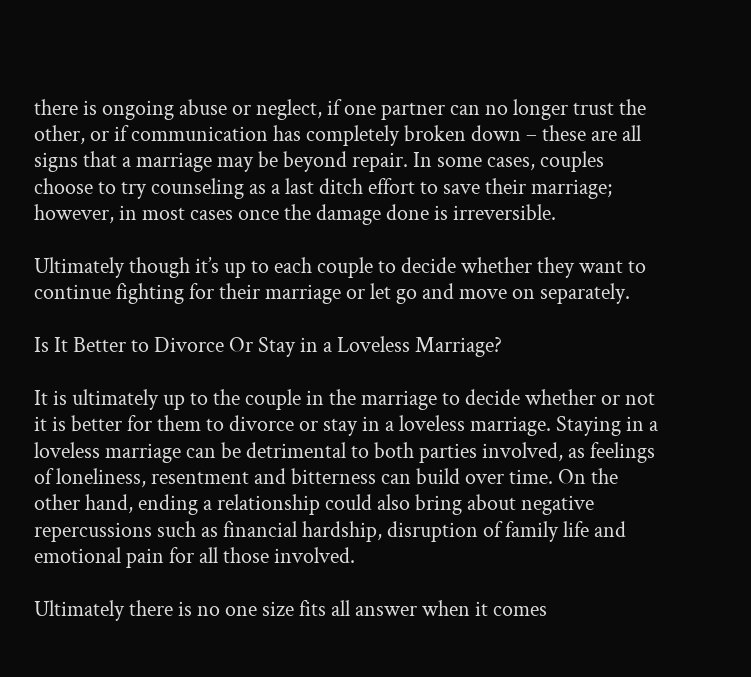there is ongoing abuse or neglect, if one partner can no longer trust the other, or if communication has completely broken down – these are all signs that a marriage may be beyond repair. In some cases, couples choose to try counseling as a last ditch effort to save their marriage; however, in most cases once the damage done is irreversible.

Ultimately though it’s up to each couple to decide whether they want to continue fighting for their marriage or let go and move on separately.

Is It Better to Divorce Or Stay in a Loveless Marriage?

It is ultimately up to the couple in the marriage to decide whether or not it is better for them to divorce or stay in a loveless marriage. Staying in a loveless marriage can be detrimental to both parties involved, as feelings of loneliness, resentment and bitterness can build over time. On the other hand, ending a relationship could also bring about negative repercussions such as financial hardship, disruption of family life and emotional pain for all those involved.

Ultimately there is no one size fits all answer when it comes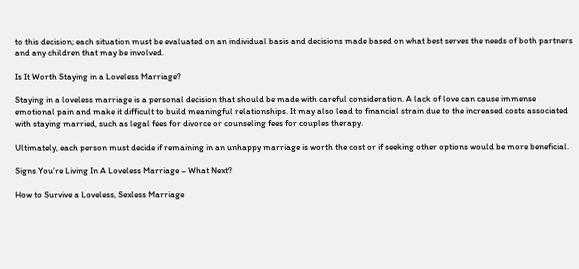to this decision; each situation must be evaluated on an individual basis and decisions made based on what best serves the needs of both partners and any children that may be involved.

Is It Worth Staying in a Loveless Marriage?

Staying in a loveless marriage is a personal decision that should be made with careful consideration. A lack of love can cause immense emotional pain and make it difficult to build meaningful relationships. It may also lead to financial strain due to the increased costs associated with staying married, such as legal fees for divorce or counseling fees for couples therapy.

Ultimately, each person must decide if remaining in an unhappy marriage is worth the cost or if seeking other options would be more beneficial.

Signs You’re Living In A Loveless Marriage – What Next?

How to Survive a Loveless, Sexless Marriage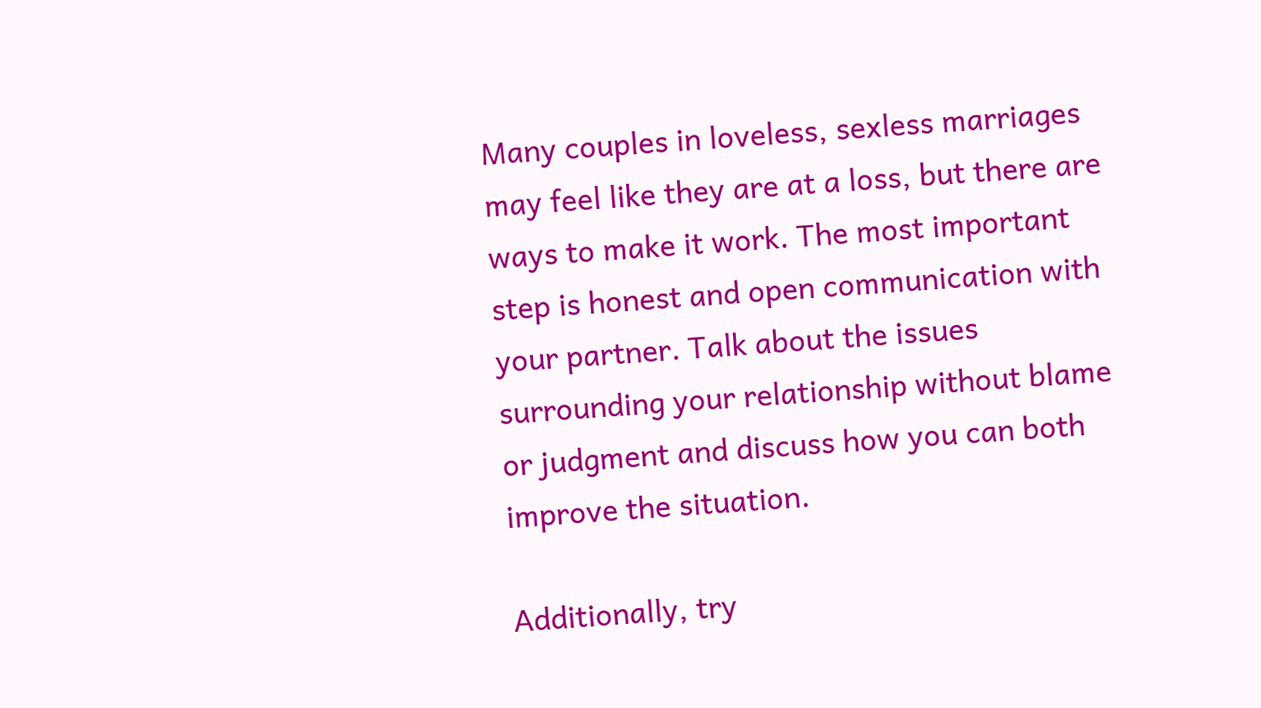Many couples in loveless, sexless marriages may feel like they are at a loss, but there are ways to make it work. The most important step is honest and open communication with your partner. Talk about the issues surrounding your relationship without blame or judgment and discuss how you can both improve the situation.

Additionally, try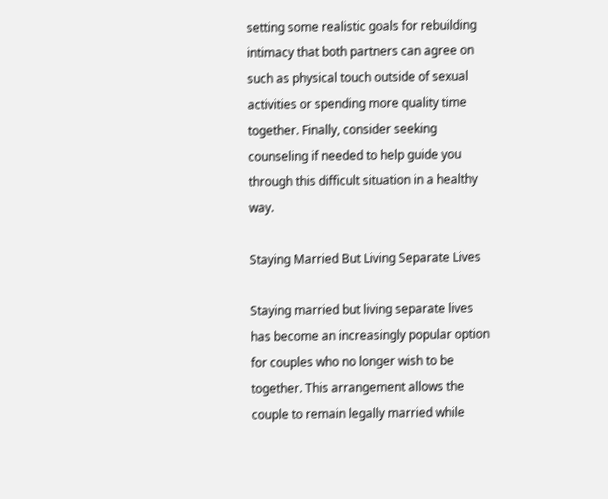setting some realistic goals for rebuilding intimacy that both partners can agree on such as physical touch outside of sexual activities or spending more quality time together. Finally, consider seeking counseling if needed to help guide you through this difficult situation in a healthy way.

Staying Married But Living Separate Lives

Staying married but living separate lives has become an increasingly popular option for couples who no longer wish to be together. This arrangement allows the couple to remain legally married while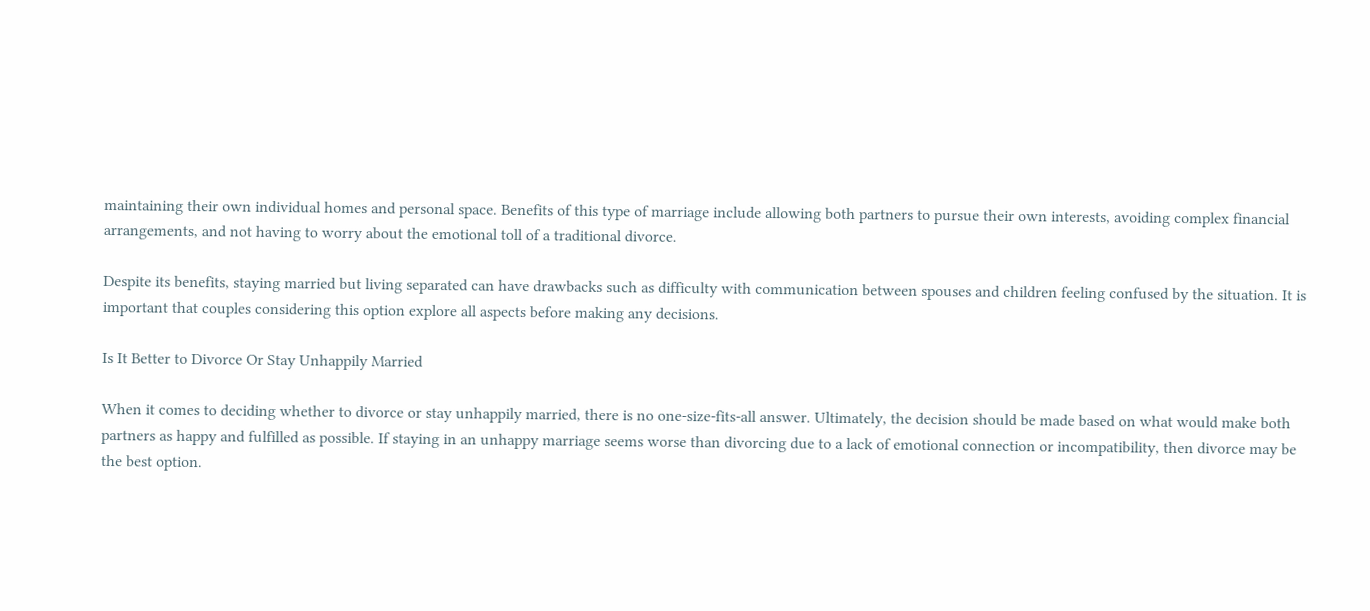maintaining their own individual homes and personal space. Benefits of this type of marriage include allowing both partners to pursue their own interests, avoiding complex financial arrangements, and not having to worry about the emotional toll of a traditional divorce.

Despite its benefits, staying married but living separated can have drawbacks such as difficulty with communication between spouses and children feeling confused by the situation. It is important that couples considering this option explore all aspects before making any decisions.

Is It Better to Divorce Or Stay Unhappily Married

When it comes to deciding whether to divorce or stay unhappily married, there is no one-size-fits-all answer. Ultimately, the decision should be made based on what would make both partners as happy and fulfilled as possible. If staying in an unhappy marriage seems worse than divorcing due to a lack of emotional connection or incompatibility, then divorce may be the best option.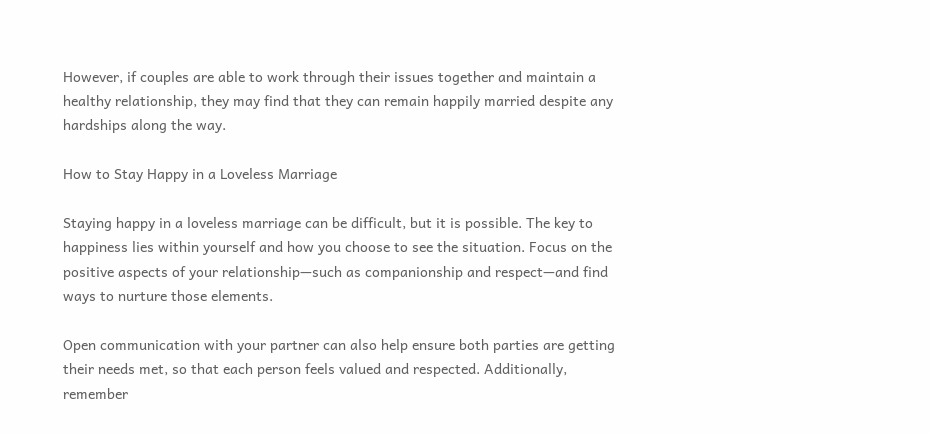However, if couples are able to work through their issues together and maintain a healthy relationship, they may find that they can remain happily married despite any hardships along the way.

How to Stay Happy in a Loveless Marriage

Staying happy in a loveless marriage can be difficult, but it is possible. The key to happiness lies within yourself and how you choose to see the situation. Focus on the positive aspects of your relationship—such as companionship and respect—and find ways to nurture those elements.

Open communication with your partner can also help ensure both parties are getting their needs met, so that each person feels valued and respected. Additionally, remember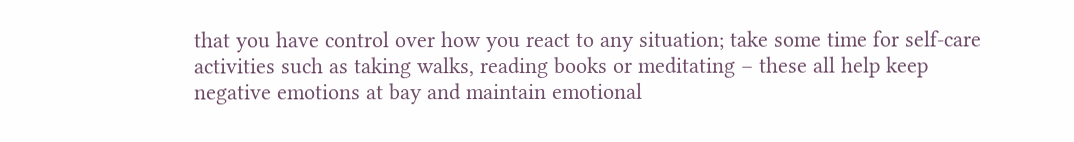that you have control over how you react to any situation; take some time for self-care activities such as taking walks, reading books or meditating – these all help keep negative emotions at bay and maintain emotional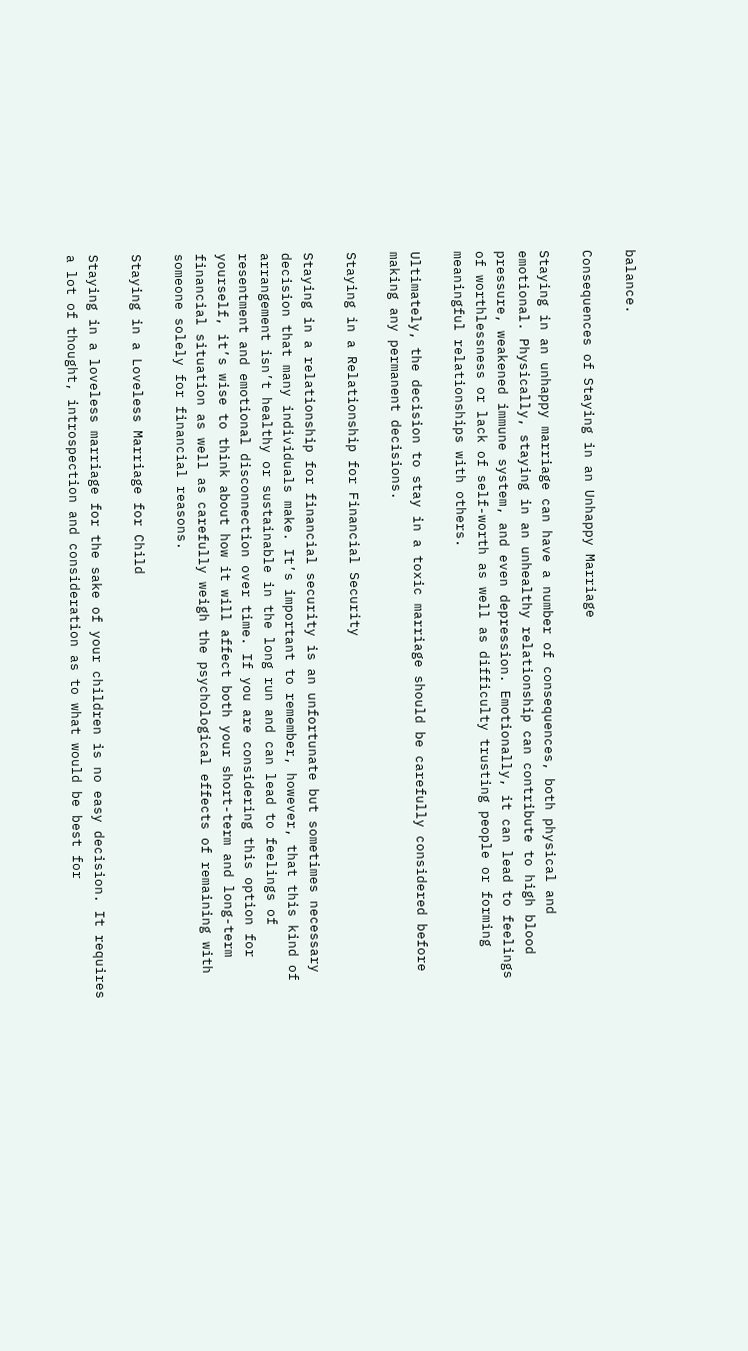balance.

Consequences of Staying in an Unhappy Marriage

Staying in an unhappy marriage can have a number of consequences, both physical and emotional. Physically, staying in an unhealthy relationship can contribute to high blood pressure, weakened immune system, and even depression. Emotionally, it can lead to feelings of worthlessness or lack of self-worth as well as difficulty trusting people or forming meaningful relationships with others.

Ultimately, the decision to stay in a toxic marriage should be carefully considered before making any permanent decisions.

Staying in a Relationship for Financial Security

Staying in a relationship for financial security is an unfortunate but sometimes necessary decision that many individuals make. It’s important to remember, however, that this kind of arrangement isn’t healthy or sustainable in the long run and can lead to feelings of resentment and emotional disconnection over time. If you are considering this option for yourself, it’s wise to think about how it will affect both your short-term and long-term financial situation as well as carefully weigh the psychological effects of remaining with someone solely for financial reasons.

Staying in a Loveless Marriage for Child

Staying in a loveless marriage for the sake of your children is no easy decision. It requires a lot of thought, introspection and consideration as to what would be best for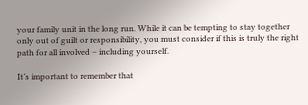your family unit in the long run. While it can be tempting to stay together only out of guilt or responsibility, you must consider if this is truly the right path for all involved – including yourself.

It’s important to remember that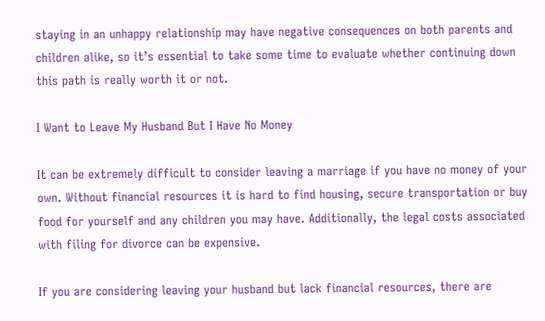staying in an unhappy relationship may have negative consequences on both parents and children alike, so it’s essential to take some time to evaluate whether continuing down this path is really worth it or not.

I Want to Leave My Husband But I Have No Money

It can be extremely difficult to consider leaving a marriage if you have no money of your own. Without financial resources it is hard to find housing, secure transportation or buy food for yourself and any children you may have. Additionally, the legal costs associated with filing for divorce can be expensive.

If you are considering leaving your husband but lack financial resources, there are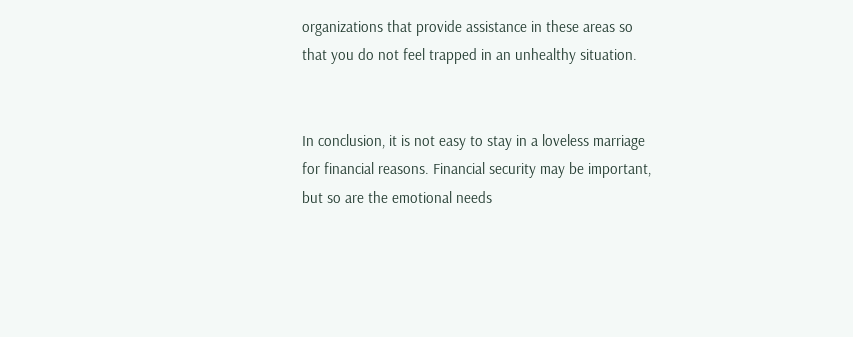organizations that provide assistance in these areas so that you do not feel trapped in an unhealthy situation.


In conclusion, it is not easy to stay in a loveless marriage for financial reasons. Financial security may be important, but so are the emotional needs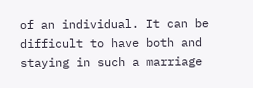of an individual. It can be difficult to have both and staying in such a marriage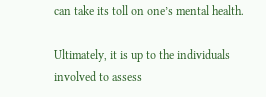can take its toll on one’s mental health.

Ultimately, it is up to the individuals involved to assess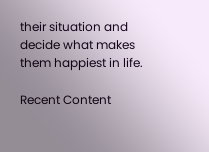their situation and decide what makes them happiest in life.

Recent Content